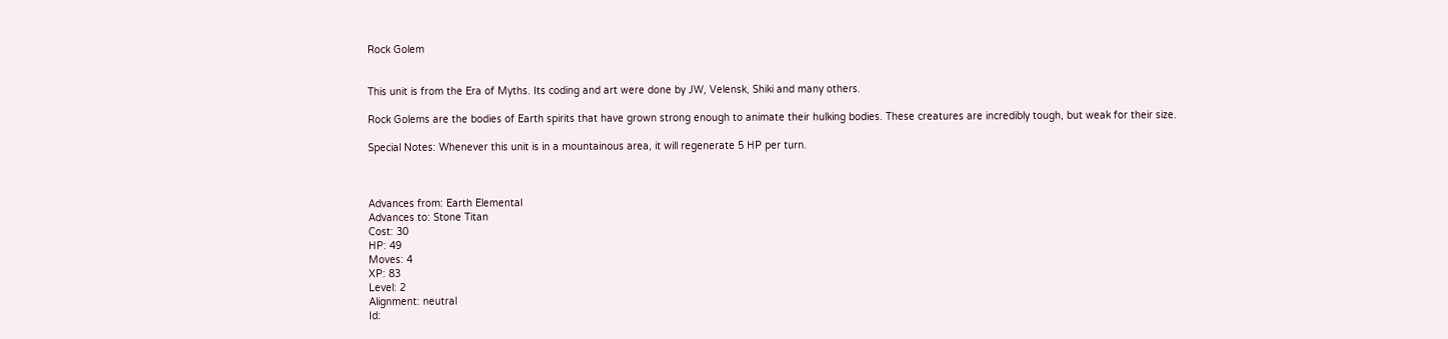Rock Golem


This unit is from the Era of Myths. Its coding and art were done by JW, Velensk, Shiki and many others.

Rock Golems are the bodies of Earth spirits that have grown strong enough to animate their hulking bodies. These creatures are incredibly tough, but weak for their size.

Special Notes: Whenever this unit is in a mountainous area, it will regenerate 5 HP per turn.



Advances from: Earth Elemental
Advances to: Stone Titan
Cost: 30
HP: 49
Moves: 4
XP: 83
Level: 2
Alignment: neutral
Id: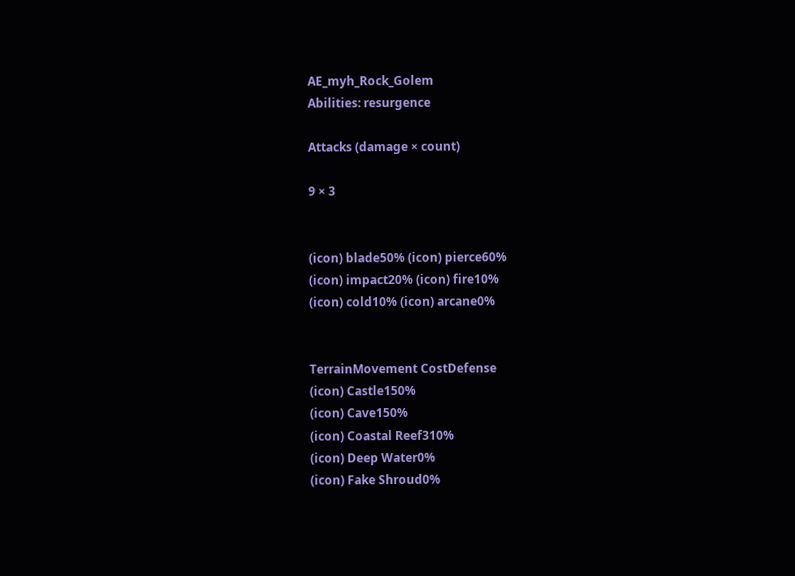AE_myh_Rock_Golem
Abilities: resurgence

Attacks (damage × count)

9 × 3


(icon) blade50% (icon) pierce60%
(icon) impact20% (icon) fire10%
(icon) cold10% (icon) arcane0%


TerrainMovement CostDefense
(icon) Castle150%
(icon) Cave150%
(icon) Coastal Reef310%
(icon) Deep Water0%
(icon) Fake Shroud0%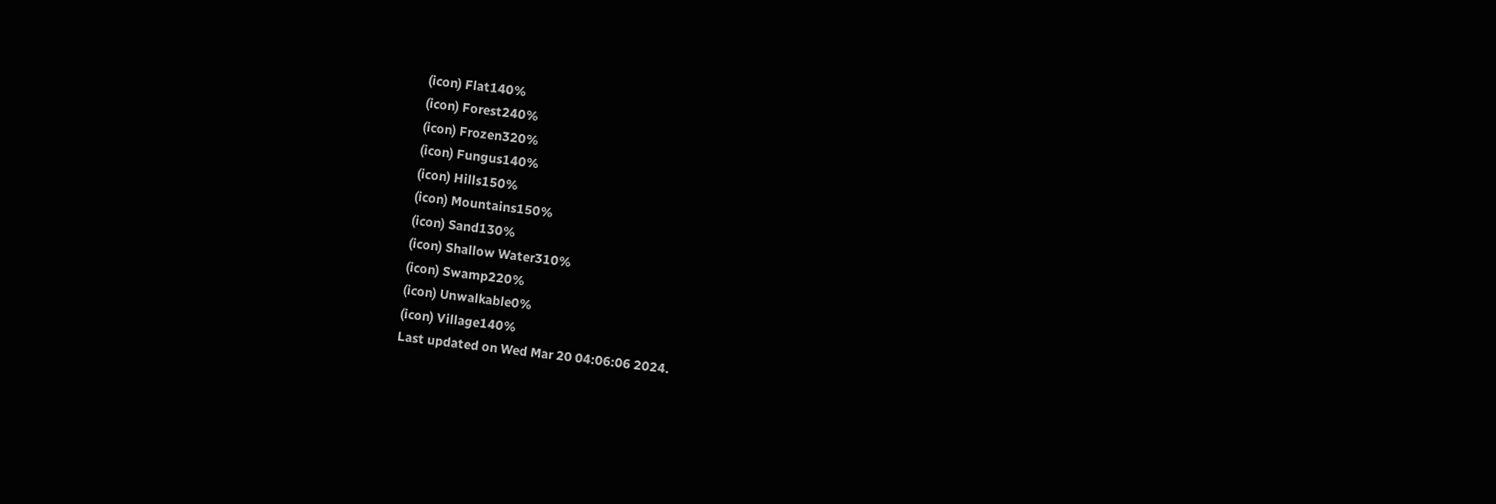(icon) Flat140%
(icon) Forest240%
(icon) Frozen320%
(icon) Fungus140%
(icon) Hills150%
(icon) Mountains150%
(icon) Sand130%
(icon) Shallow Water310%
(icon) Swamp220%
(icon) Unwalkable0%
(icon) Village140%
Last updated on Wed Mar 20 04:06:06 2024.